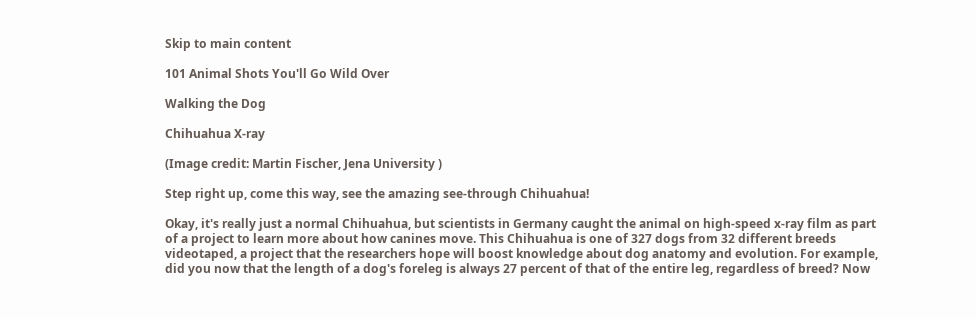Skip to main content

101 Animal Shots You'll Go Wild Over

Walking the Dog

Chihuahua X-ray

(Image credit: Martin Fischer, Jena University )

Step right up, come this way, see the amazing see-through Chihuahua!

Okay, it's really just a normal Chihuahua, but scientists in Germany caught the animal on high-speed x-ray film as part of a project to learn more about how canines move. This Chihuahua is one of 327 dogs from 32 different breeds videotaped, a project that the researchers hope will boost knowledge about dog anatomy and evolution. For example, did you now that the length of a dog's foreleg is always 27 percent of that of the entire leg, regardless of breed? Now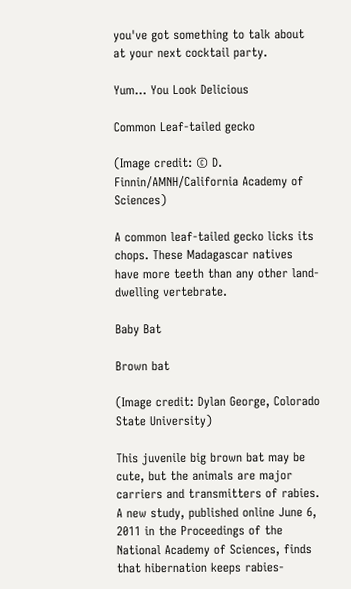you've got something to talk about at your next cocktail party.

Yum... You Look Delicious

Common Leaf-tailed gecko

(Image credit: © D. Finnin/AMNH/California Academy of Sciences)

A common leaf-tailed gecko licks its chops. These Madagascar natives have more teeth than any other land-dwelling vertebrate.

Baby Bat

Brown bat

(Image credit: Dylan George, Colorado State University)

This juvenile big brown bat may be cute, but the animals are major carriers and transmitters of rabies. A new study, published online June 6, 2011 in the Proceedings of the National Academy of Sciences, finds that hibernation keeps rabies-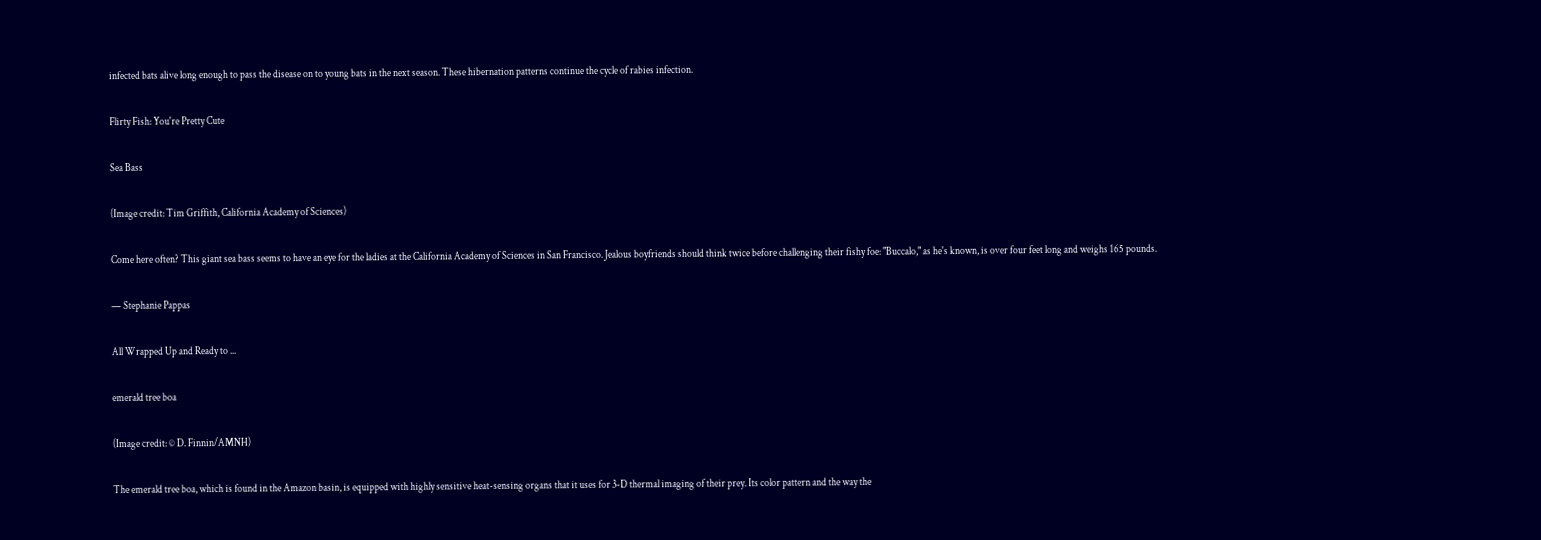infected bats alive long enough to pass the disease on to young bats in the next season. These hibernation patterns continue the cycle of rabies infection.

Flirty Fish: You're Pretty Cute

Sea Bass

(Image credit: Tim Griffith, California Academy of Sciences)

Come here often? This giant sea bass seems to have an eye for the ladies at the California Academy of Sciences in San Francisco. Jealous boyfriends should think twice before challenging their fishy foe: "Buccalo," as he's known, is over four feet long and weighs 165 pounds.

— Stephanie Pappas

All Wrapped Up and Ready to ...

emerald tree boa

(Image credit: © D. Finnin/AMNH)

The emerald tree boa, which is found in the Amazon basin, is equipped with highly sensitive heat-sensing organs that it uses for 3-D thermal imaging of their prey. Its color pattern and the way the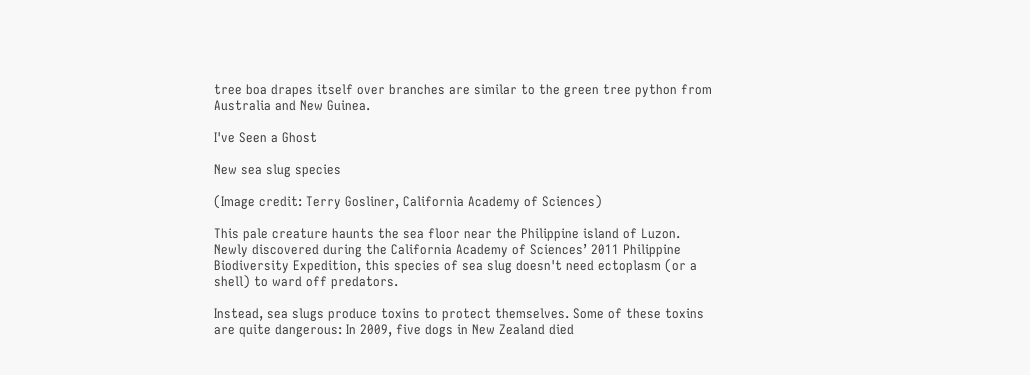tree boa drapes itself over branches are similar to the green tree python from Australia and New Guinea.

I've Seen a Ghost

New sea slug species

(Image credit: Terry Gosliner, California Academy of Sciences)

This pale creature haunts the sea floor near the Philippine island of Luzon. Newly discovered during the California Academy of Sciences’ 2011 Philippine Biodiversity Expedition, this species of sea slug doesn't need ectoplasm (or a shell) to ward off predators.

Instead, sea slugs produce toxins to protect themselves. Some of these toxins are quite dangerous: In 2009, five dogs in New Zealand died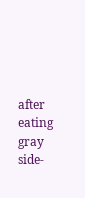after eating gray side-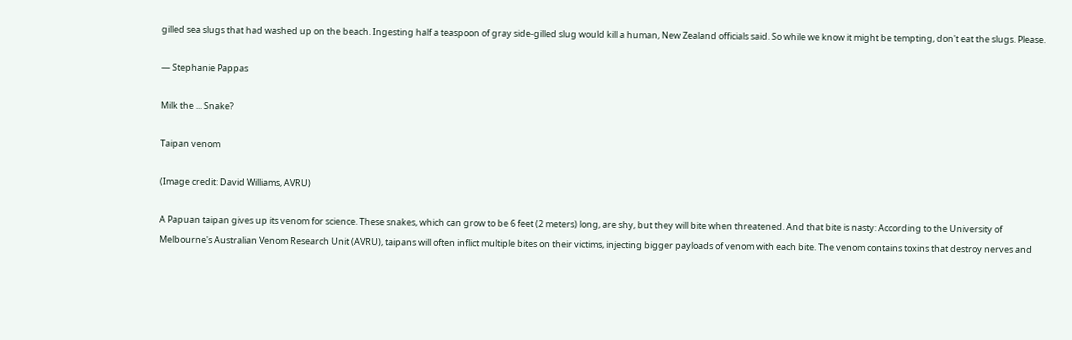gilled sea slugs that had washed up on the beach. Ingesting half a teaspoon of gray side-gilled slug would kill a human, New Zealand officials said. So while we know it might be tempting, don't eat the slugs. Please.

— Stephanie Pappas

Milk the ... Snake?

Taipan venom

(Image credit: David Williams, AVRU)

A Papuan taipan gives up its venom for science. These snakes, which can grow to be 6 feet (2 meters) long, are shy, but they will bite when threatened. And that bite is nasty: According to the University of Melbourne's Australian Venom Research Unit (AVRU), taipans will often inflict multiple bites on their victims, injecting bigger payloads of venom with each bite. The venom contains toxins that destroy nerves and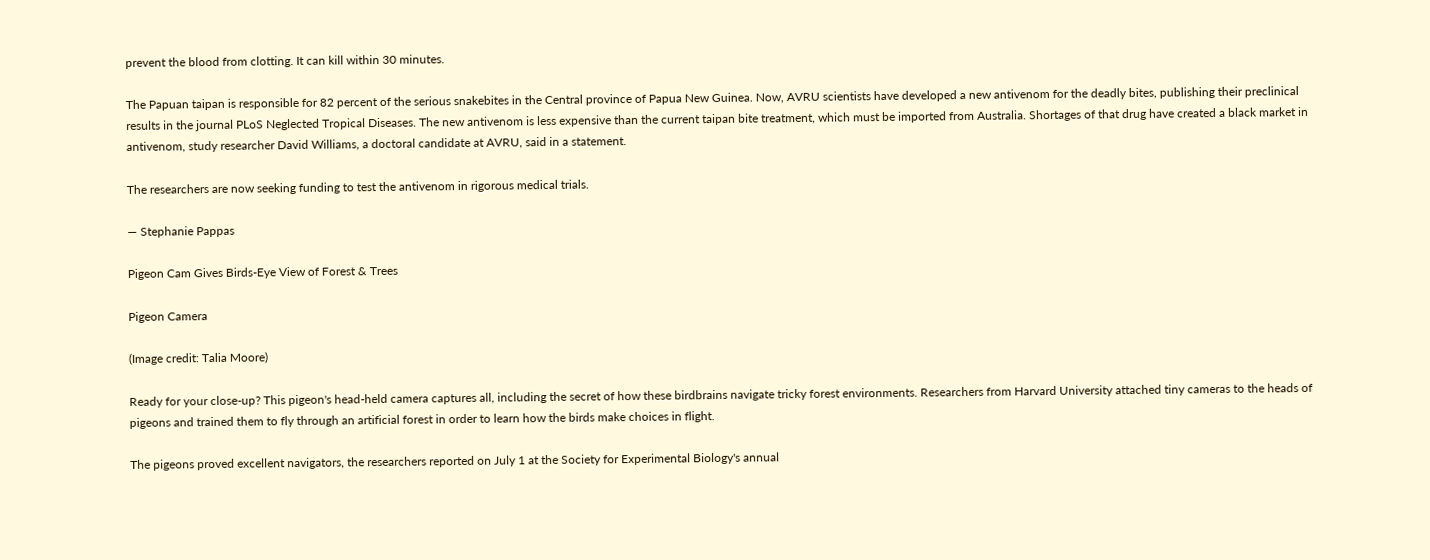prevent the blood from clotting. It can kill within 30 minutes.

The Papuan taipan is responsible for 82 percent of the serious snakebites in the Central province of Papua New Guinea. Now, AVRU scientists have developed a new antivenom for the deadly bites, publishing their preclinical results in the journal PLoS Neglected Tropical Diseases. The new antivenom is less expensive than the current taipan bite treatment, which must be imported from Australia. Shortages of that drug have created a black market in antivenom, study researcher David Williams, a doctoral candidate at AVRU, said in a statement.

The researchers are now seeking funding to test the antivenom in rigorous medical trials.

— Stephanie Pappas

Pigeon Cam Gives Birds-Eye View of Forest & Trees

Pigeon Camera

(Image credit: Talia Moore)

Ready for your close-up? This pigeon's head-held camera captures all, including the secret of how these birdbrains navigate tricky forest environments. Researchers from Harvard University attached tiny cameras to the heads of pigeons and trained them to fly through an artificial forest in order to learn how the birds make choices in flight.

The pigeons proved excellent navigators, the researchers reported on July 1 at the Society for Experimental Biology's annual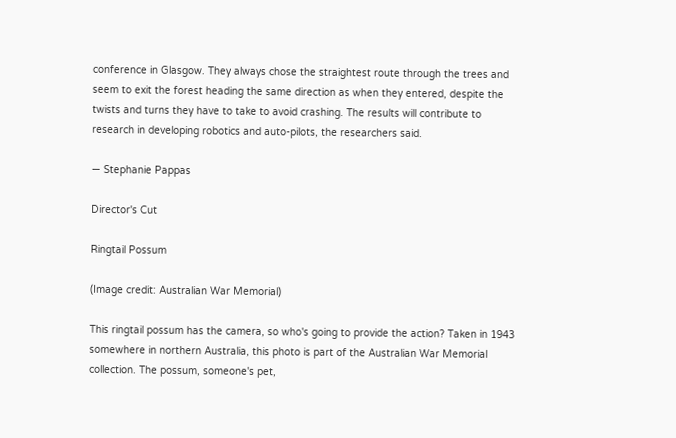conference in Glasgow. They always chose the straightest route through the trees and seem to exit the forest heading the same direction as when they entered, despite the twists and turns they have to take to avoid crashing. The results will contribute to research in developing robotics and auto-pilots, the researchers said.

— Stephanie Pappas

Director's Cut

Ringtail Possum

(Image credit: Australian War Memorial)

This ringtail possum has the camera, so who's going to provide the action? Taken in 1943 somewhere in northern Australia, this photo is part of the Australian War Memorial collection. The possum, someone's pet,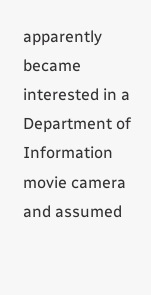apparently became interested in a Department of Information movie camera and assumed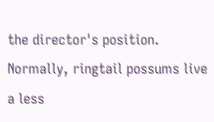the director's position. Normally, ringtail possums live a less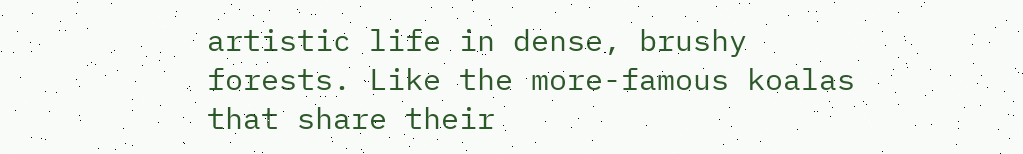artistic life in dense, brushy forests. Like the more-famous koalas that share their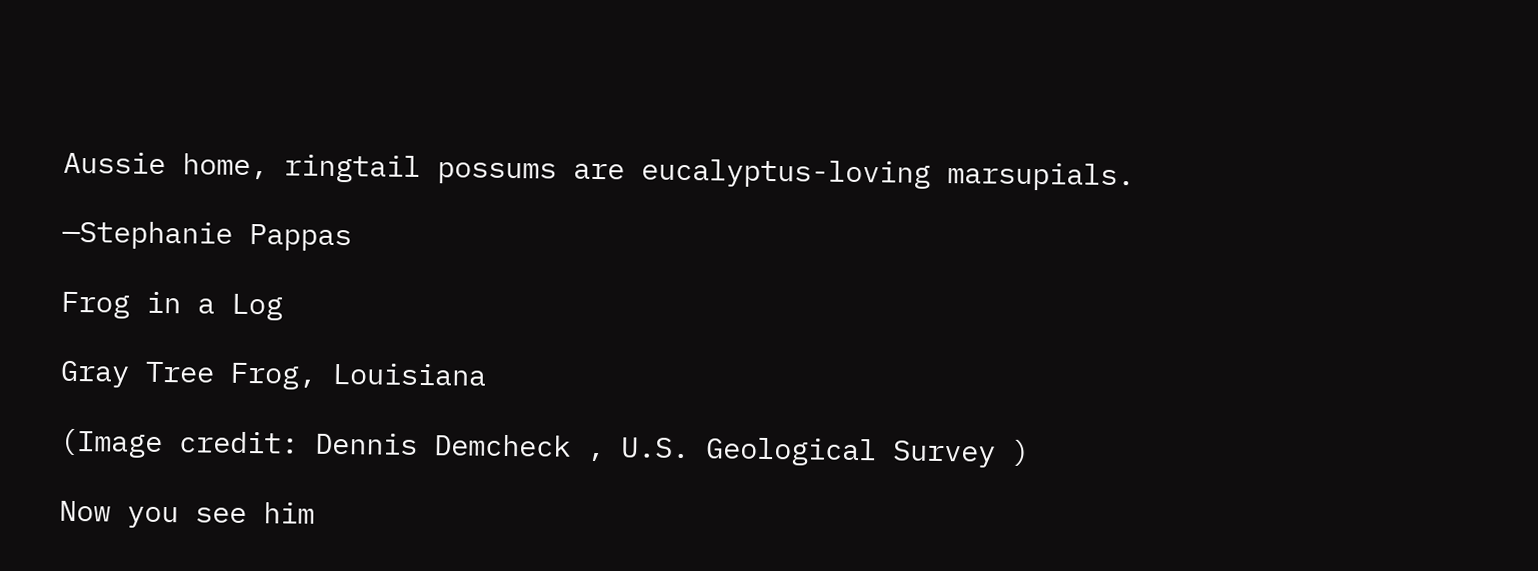Aussie home, ringtail possums are eucalyptus-loving marsupials.

—Stephanie Pappas

Frog in a Log

Gray Tree Frog, Louisiana

(Image credit: Dennis Demcheck , U.S. Geological Survey )

Now you see him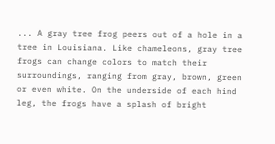... A gray tree frog peers out of a hole in a tree in Louisiana. Like chameleons, gray tree frogs can change colors to match their surroundings, ranging from gray, brown, green or even white. On the underside of each hind leg, the frogs have a splash of bright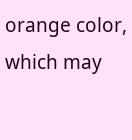orange color, which may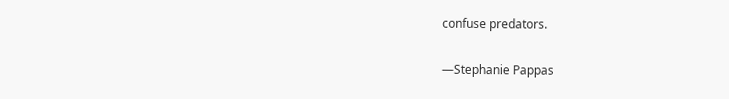confuse predators.

—Stephanie Pappas